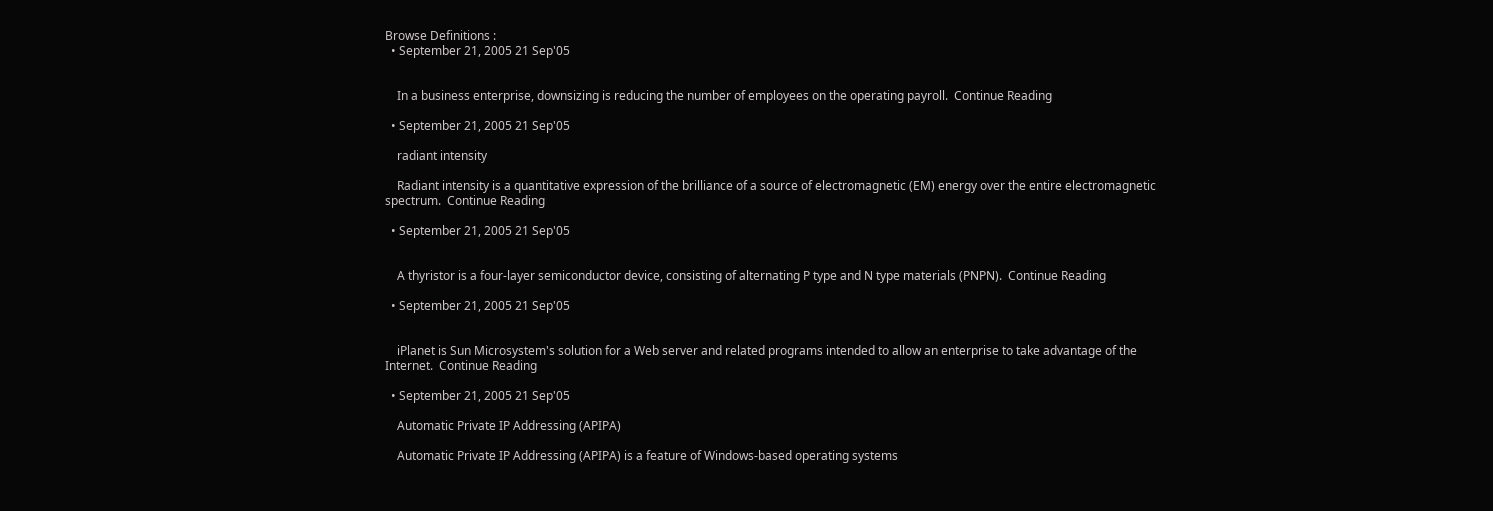Browse Definitions :
  • September 21, 2005 21 Sep'05


    In a business enterprise, downsizing is reducing the number of employees on the operating payroll.  Continue Reading

  • September 21, 2005 21 Sep'05

    radiant intensity

    Radiant intensity is a quantitative expression of the brilliance of a source of electromagnetic (EM) energy over the entire electromagnetic spectrum.  Continue Reading

  • September 21, 2005 21 Sep'05


    A thyristor is a four-layer semiconductor device, consisting of alternating P type and N type materials (PNPN).  Continue Reading

  • September 21, 2005 21 Sep'05


    iPlanet is Sun Microsystem's solution for a Web server and related programs intended to allow an enterprise to take advantage of the Internet.  Continue Reading

  • September 21, 2005 21 Sep'05

    Automatic Private IP Addressing (APIPA)

    Automatic Private IP Addressing (APIPA) is a feature of Windows-based operating systems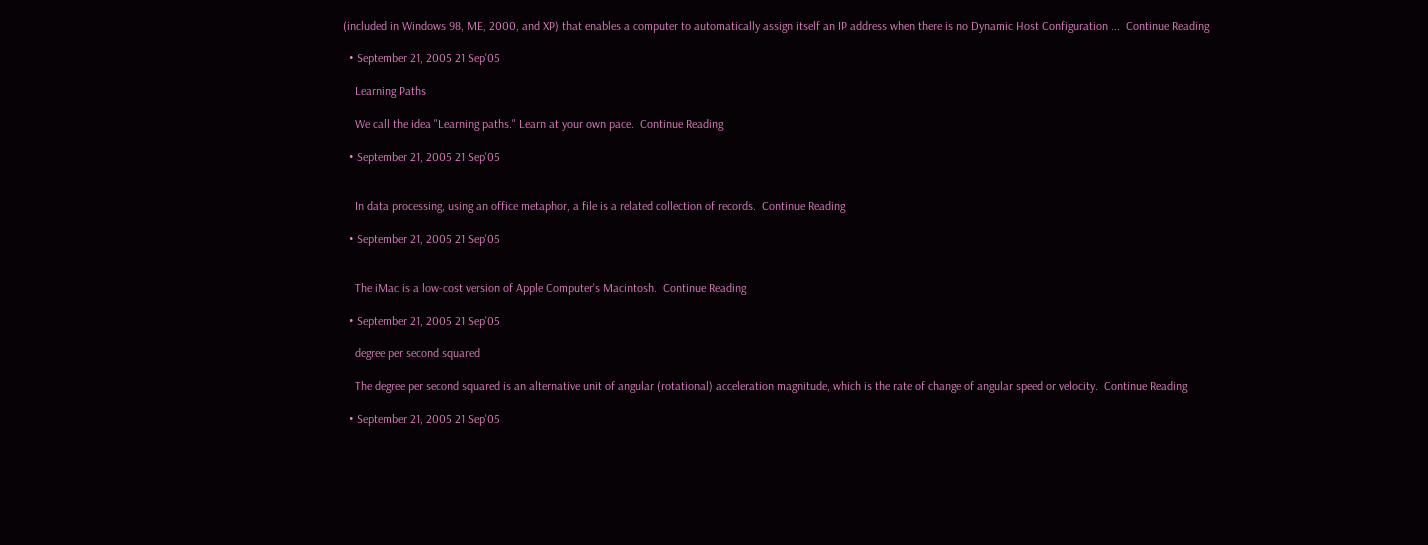(included in Windows 98, ME, 2000, and XP) that enables a computer to automatically assign itself an IP address when there is no Dynamic Host Configuration ...  Continue Reading

  • September 21, 2005 21 Sep'05

    Learning Paths

    We call the idea "Learning paths." Learn at your own pace.  Continue Reading

  • September 21, 2005 21 Sep'05


    In data processing, using an office metaphor, a file is a related collection of records.  Continue Reading

  • September 21, 2005 21 Sep'05


    The iMac is a low-cost version of Apple Computer's Macintosh.  Continue Reading

  • September 21, 2005 21 Sep'05

    degree per second squared

    The degree per second squared is an alternative unit of angular (rotational) acceleration magnitude, which is the rate of change of angular speed or velocity.  Continue Reading

  • September 21, 2005 21 Sep'05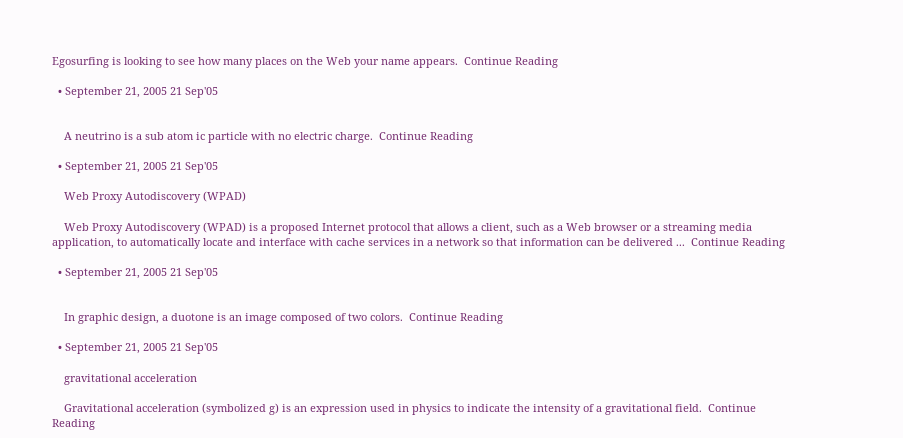Egosurfing is looking to see how many places on the Web your name appears.  Continue Reading

  • September 21, 2005 21 Sep'05


    A neutrino is a sub atom ic particle with no electric charge.  Continue Reading

  • September 21, 2005 21 Sep'05

    Web Proxy Autodiscovery (WPAD)

    Web Proxy Autodiscovery (WPAD) is a proposed Internet protocol that allows a client, such as a Web browser or a streaming media application, to automatically locate and interface with cache services in a network so that information can be delivered ...  Continue Reading

  • September 21, 2005 21 Sep'05


    In graphic design, a duotone is an image composed of two colors.  Continue Reading

  • September 21, 2005 21 Sep'05

    gravitational acceleration

    Gravitational acceleration (symbolized g) is an expression used in physics to indicate the intensity of a gravitational field.  Continue Reading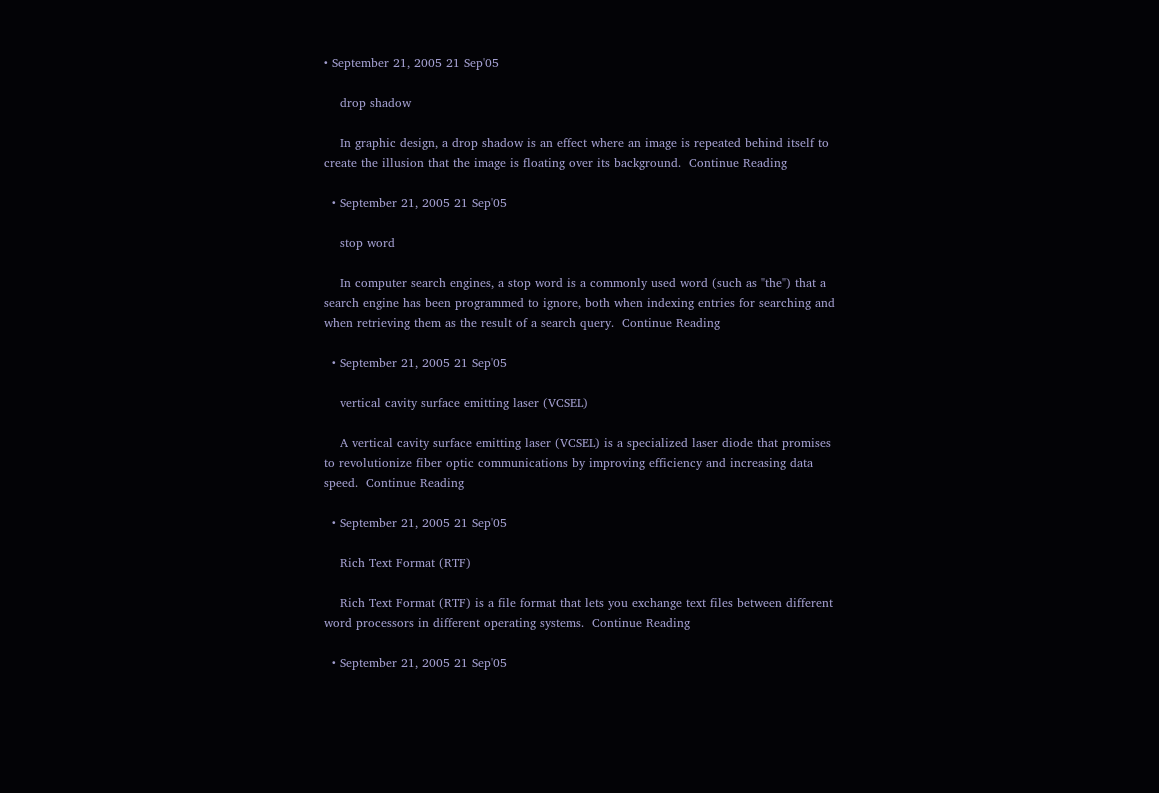• September 21, 2005 21 Sep'05

    drop shadow

    In graphic design, a drop shadow is an effect where an image is repeated behind itself to create the illusion that the image is floating over its background.  Continue Reading

  • September 21, 2005 21 Sep'05

    stop word

    In computer search engines, a stop word is a commonly used word (such as "the") that a search engine has been programmed to ignore, both when indexing entries for searching and when retrieving them as the result of a search query.  Continue Reading

  • September 21, 2005 21 Sep'05

    vertical cavity surface emitting laser (VCSEL)

    A vertical cavity surface emitting laser (VCSEL) is a specialized laser diode that promises to revolutionize fiber optic communications by improving efficiency and increasing data speed.  Continue Reading

  • September 21, 2005 21 Sep'05

    Rich Text Format (RTF)

    Rich Text Format (RTF) is a file format that lets you exchange text files between different word processors in different operating systems.  Continue Reading

  • September 21, 2005 21 Sep'05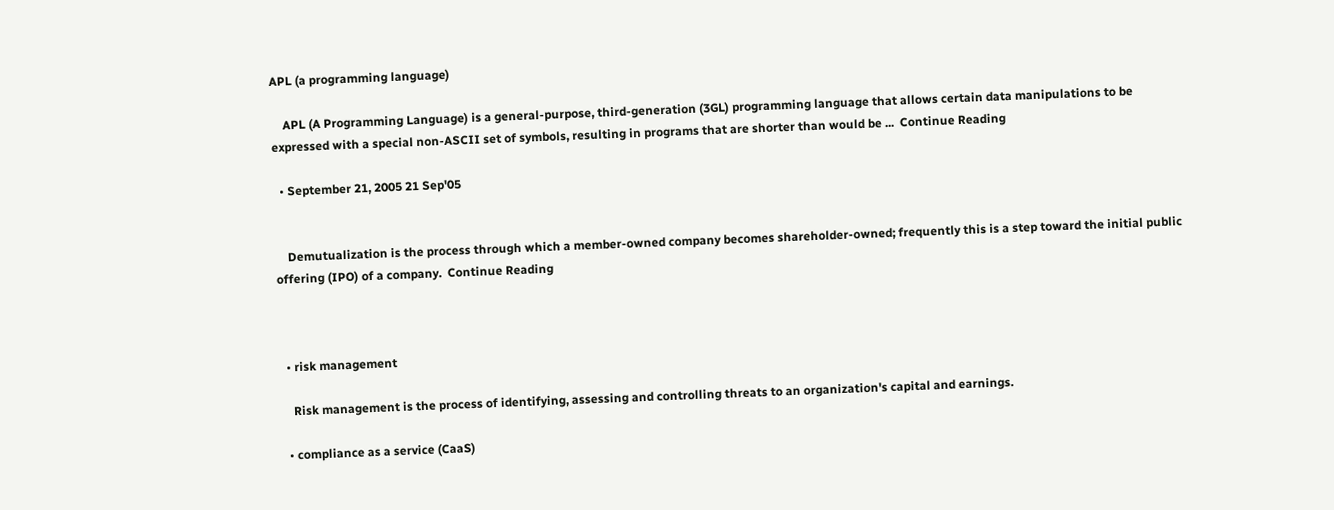APL (a programming language)

    APL (A Programming Language) is a general-purpose, third-generation (3GL) programming language that allows certain data manipulations to be expressed with a special non-ASCII set of symbols, resulting in programs that are shorter than would be ...  Continue Reading

  • September 21, 2005 21 Sep'05


    Demutualization is the process through which a member-owned company becomes shareholder-owned; frequently this is a step toward the initial public offering (IPO) of a company.  Continue Reading



  • risk management

    Risk management is the process of identifying, assessing and controlling threats to an organization's capital and earnings.

  • compliance as a service (CaaS)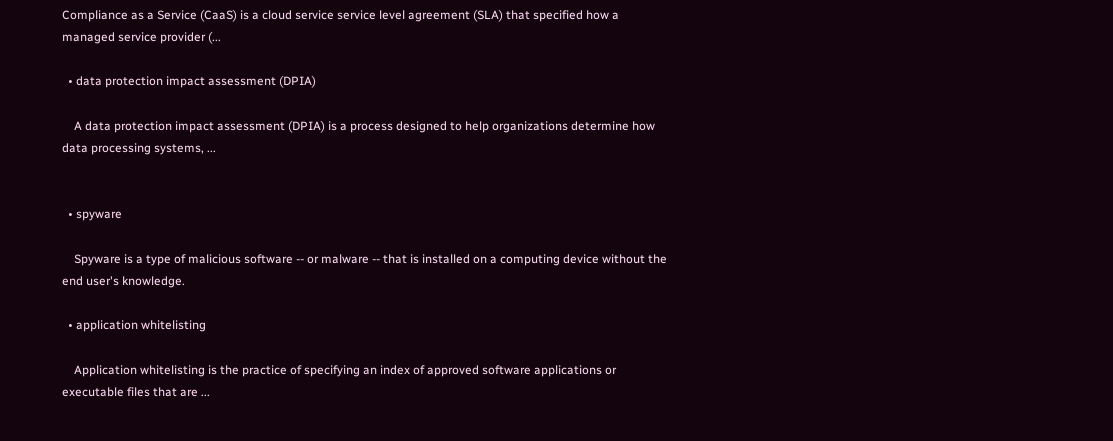Compliance as a Service (CaaS) is a cloud service service level agreement (SLA) that specified how a managed service provider (...

  • data protection impact assessment (DPIA)

    A data protection impact assessment (DPIA) is a process designed to help organizations determine how data processing systems, ...


  • spyware

    Spyware is a type of malicious software -- or malware -- that is installed on a computing device without the end user's knowledge.

  • application whitelisting

    Application whitelisting is the practice of specifying an index of approved software applications or executable files that are ...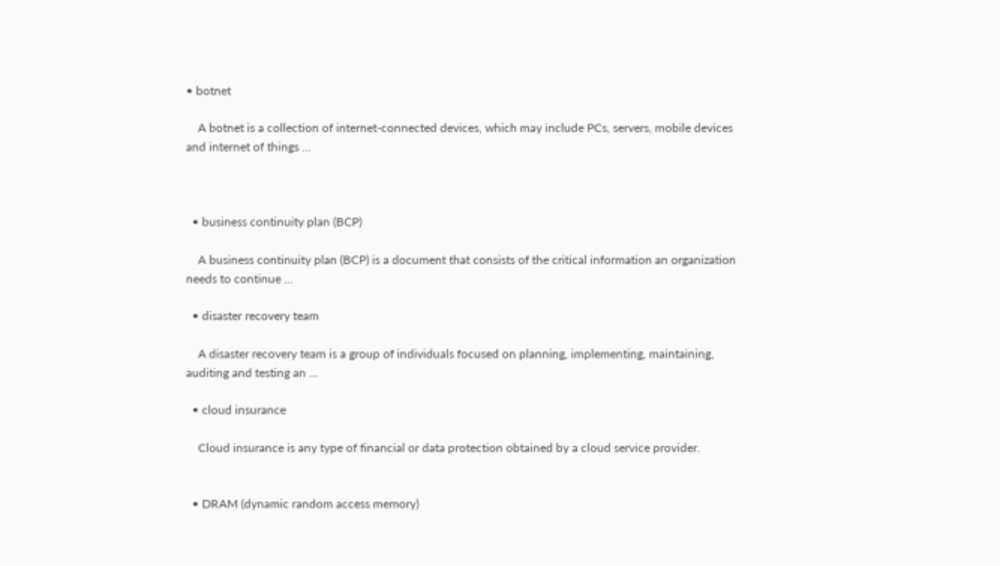• botnet

    A botnet is a collection of internet-connected devices, which may include PCs, servers, mobile devices and internet of things ...



  • business continuity plan (BCP)

    A business continuity plan (BCP) is a document that consists of the critical information an organization needs to continue ...

  • disaster recovery team

    A disaster recovery team is a group of individuals focused on planning, implementing, maintaining, auditing and testing an ...

  • cloud insurance

    Cloud insurance is any type of financial or data protection obtained by a cloud service provider.


  • DRAM (dynamic random access memory)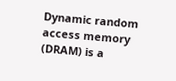Dynamic random access memory (DRAM) is a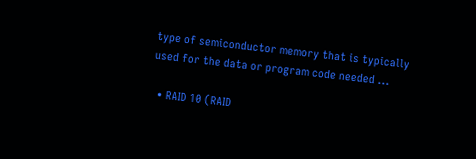type of semiconductor memory that is typically used for the data or program code needed ...

  • RAID 10 (RAID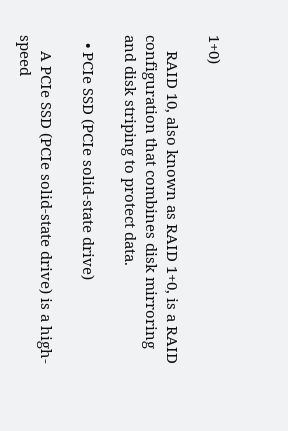1+0)

    RAID 10, also known as RAID 1+0, is a RAID configuration that combines disk mirroring and disk striping to protect data.

  • PCIe SSD (PCIe solid-state drive)

    A PCIe SSD (PCIe solid-state drive) is a high-speed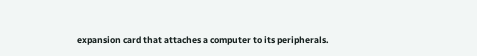expansion card that attaches a computer to its peripherals.